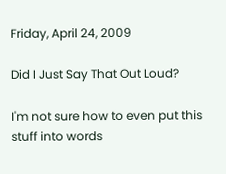Friday, April 24, 2009

Did I Just Say That Out Loud?

I'm not sure how to even put this stuff into words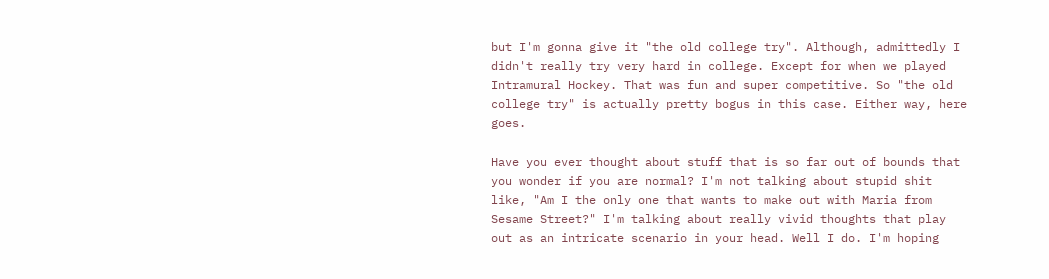but I'm gonna give it "the old college try". Although, admittedly I didn't really try very hard in college. Except for when we played Intramural Hockey. That was fun and super competitive. So "the old college try" is actually pretty bogus in this case. Either way, here goes.

Have you ever thought about stuff that is so far out of bounds that you wonder if you are normal? I'm not talking about stupid shit like, "Am I the only one that wants to make out with Maria from Sesame Street?" I'm talking about really vivid thoughts that play out as an intricate scenario in your head. Well I do. I'm hoping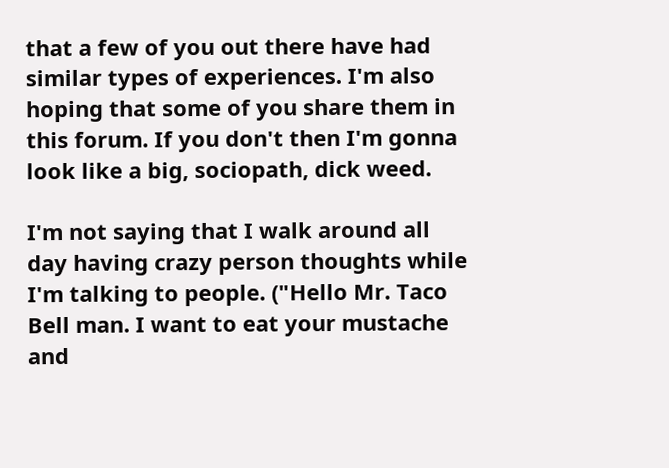that a few of you out there have had similar types of experiences. I'm also hoping that some of you share them in this forum. If you don't then I'm gonna look like a big, sociopath, dick weed.

I'm not saying that I walk around all day having crazy person thoughts while I'm talking to people. ("Hello Mr. Taco Bell man. I want to eat your mustache and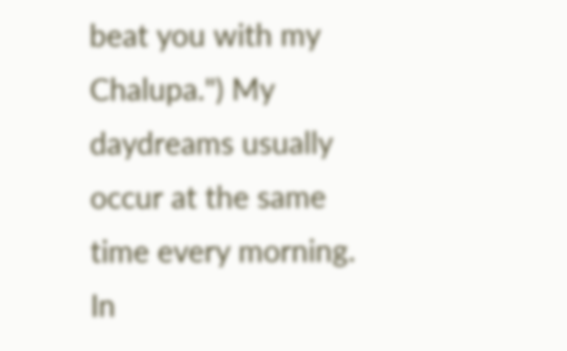beat you with my Chalupa.") My daydreams usually occur at the same time every morning. In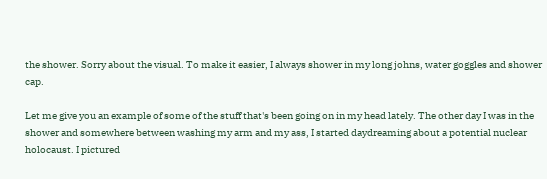the shower. Sorry about the visual. To make it easier, I always shower in my long johns, water goggles and shower cap.

Let me give you an example of some of the stuff that's been going on in my head lately. The other day I was in the shower and somewhere between washing my arm and my ass, I started daydreaming about a potential nuclear holocaust. I pictured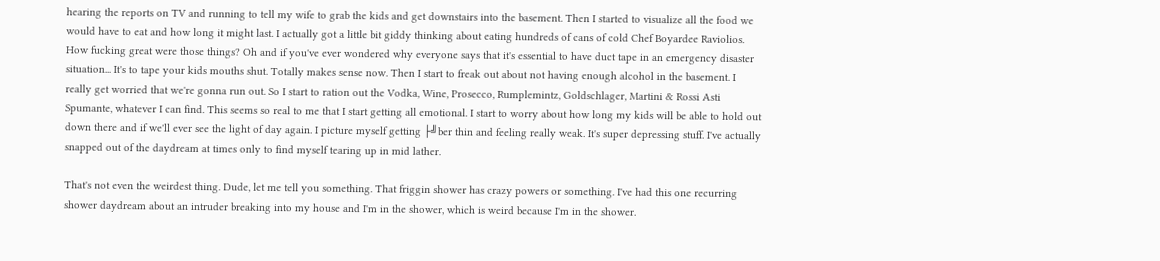hearing the reports on TV and running to tell my wife to grab the kids and get downstairs into the basement. Then I started to visualize all the food we would have to eat and how long it might last. I actually got a little bit giddy thinking about eating hundreds of cans of cold Chef Boyardee Raviolios. How fucking great were those things? Oh and if you've ever wondered why everyone says that it's essential to have duct tape in an emergency disaster situation... It's to tape your kids mouths shut. Totally makes sense now. Then I start to freak out about not having enough alcohol in the basement. I really get worried that we're gonna run out. So I start to ration out the Vodka, Wine, Prosecco, Rumplemintz, Goldschlager, Martini & Rossi Asti Spumante, whatever I can find. This seems so real to me that I start getting all emotional. I start to worry about how long my kids will be able to hold out down there and if we'll ever see the light of day again. I picture myself getting ├╝ber thin and feeling really weak. It's super depressing stuff. I've actually snapped out of the daydream at times only to find myself tearing up in mid lather.

That's not even the weirdest thing. Dude, let me tell you something. That friggin shower has crazy powers or something. I've had this one recurring shower daydream about an intruder breaking into my house and I'm in the shower, which is weird because I'm in the shower.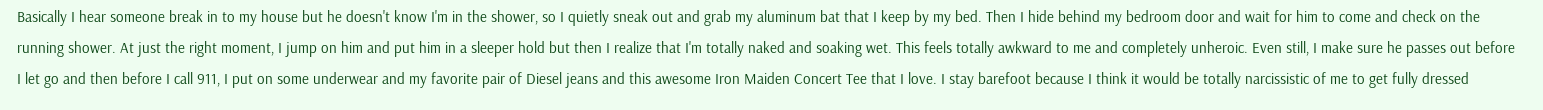Basically I hear someone break in to my house but he doesn't know I'm in the shower, so I quietly sneak out and grab my aluminum bat that I keep by my bed. Then I hide behind my bedroom door and wait for him to come and check on the running shower. At just the right moment, I jump on him and put him in a sleeper hold but then I realize that I'm totally naked and soaking wet. This feels totally awkward to me and completely unheroic. Even still, I make sure he passes out before I let go and then before I call 911, I put on some underwear and my favorite pair of Diesel jeans and this awesome Iron Maiden Concert Tee that I love. I stay barefoot because I think it would be totally narcissistic of me to get fully dressed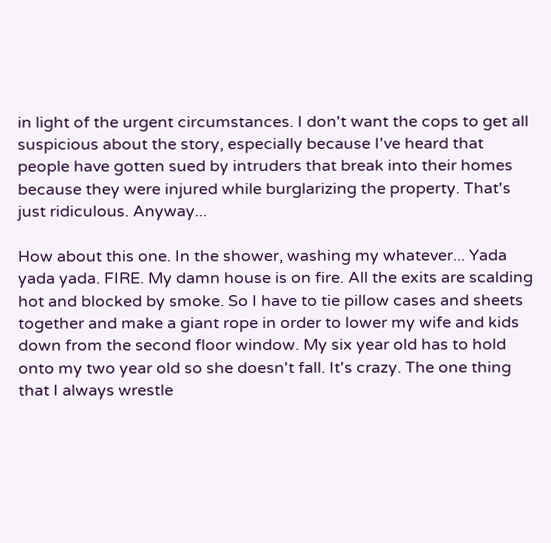in light of the urgent circumstances. I don't want the cops to get all suspicious about the story, especially because I've heard that people have gotten sued by intruders that break into their homes because they were injured while burglarizing the property. That's just ridiculous. Anyway...

How about this one. In the shower, washing my whatever... Yada yada yada. FIRE. My damn house is on fire. All the exits are scalding hot and blocked by smoke. So I have to tie pillow cases and sheets together and make a giant rope in order to lower my wife and kids down from the second floor window. My six year old has to hold onto my two year old so she doesn't fall. It's crazy. The one thing that I always wrestle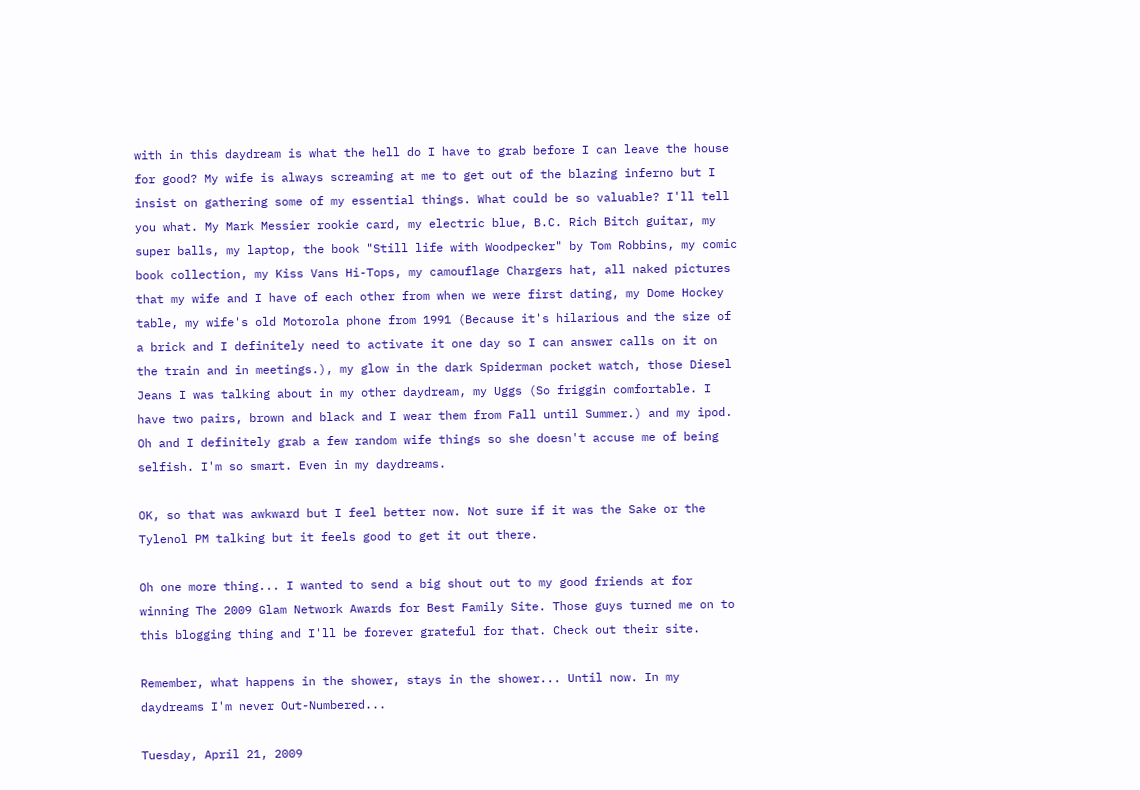with in this daydream is what the hell do I have to grab before I can leave the house for good? My wife is always screaming at me to get out of the blazing inferno but I insist on gathering some of my essential things. What could be so valuable? I'll tell you what. My Mark Messier rookie card, my electric blue, B.C. Rich Bitch guitar, my super balls, my laptop, the book "Still life with Woodpecker" by Tom Robbins, my comic book collection, my Kiss Vans Hi-Tops, my camouflage Chargers hat, all naked pictures that my wife and I have of each other from when we were first dating, my Dome Hockey table, my wife's old Motorola phone from 1991 (Because it's hilarious and the size of a brick and I definitely need to activate it one day so I can answer calls on it on the train and in meetings.), my glow in the dark Spiderman pocket watch, those Diesel Jeans I was talking about in my other daydream, my Uggs (So friggin comfortable. I have two pairs, brown and black and I wear them from Fall until Summer.) and my ipod. Oh and I definitely grab a few random wife things so she doesn't accuse me of being selfish. I'm so smart. Even in my daydreams.

OK, so that was awkward but I feel better now. Not sure if it was the Sake or the Tylenol PM talking but it feels good to get it out there.

Oh one more thing... I wanted to send a big shout out to my good friends at for winning The 2009 Glam Network Awards for Best Family Site. Those guys turned me on to this blogging thing and I'll be forever grateful for that. Check out their site.

Remember, what happens in the shower, stays in the shower... Until now. In my daydreams I'm never Out-Numbered...

Tuesday, April 21, 2009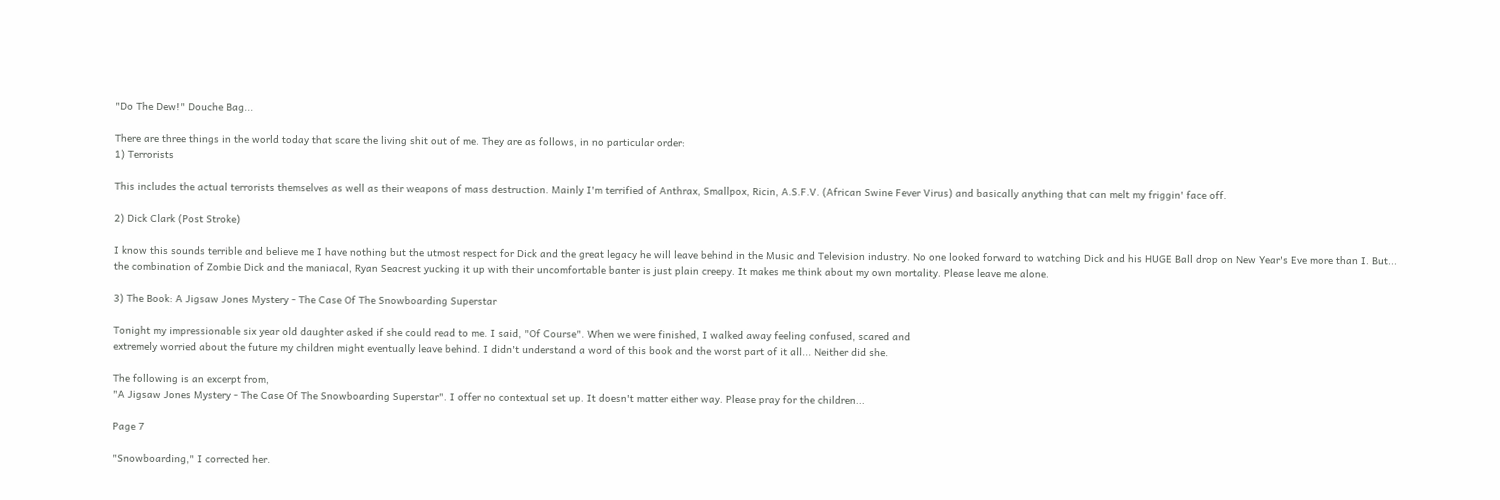"Do The Dew!" Douche Bag...

There are three things in the world today that scare the living shit out of me. They are as follows, in no particular order:
1) Terrorists

This includes the actual terrorists themselves as well as their weapons of mass destruction. Mainly I'm terrified of Anthrax, Smallpox, Ricin, A.S.F.V. (African Swine Fever Virus) and basically anything that can melt my friggin' face off.

2) Dick Clark (Post Stroke)

I know this sounds terrible and believe me I have nothing but the utmost respect for Dick and the great legacy he will leave behind in the Music and Television industry. No one looked forward to watching Dick and his HUGE Ball drop on New Year's Eve more than I. But... the combination of Zombie Dick and the maniacal, Ryan Seacrest yucking it up with their uncomfortable banter is just plain creepy. It makes me think about my own mortality. Please leave me alone.

3) The Book: A Jigsaw Jones Mystery - The Case Of The Snowboarding Superstar

Tonight my impressionable six year old daughter asked if she could read to me. I said, "Of Course". When we were finished, I walked away feeling confused, scared and
extremely worried about the future my children might eventually leave behind. I didn't understand a word of this book and the worst part of it all... Neither did she.

The following is an excerpt from,
"A Jigsaw Jones Mystery - The Case Of The Snowboarding Superstar". I offer no contextual set up. It doesn't matter either way. Please pray for the children...

Page 7

"Snowboarding," I corrected her.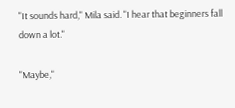"It sounds hard," Mila said. "I hear that beginners fall down a lot."

"Maybe,"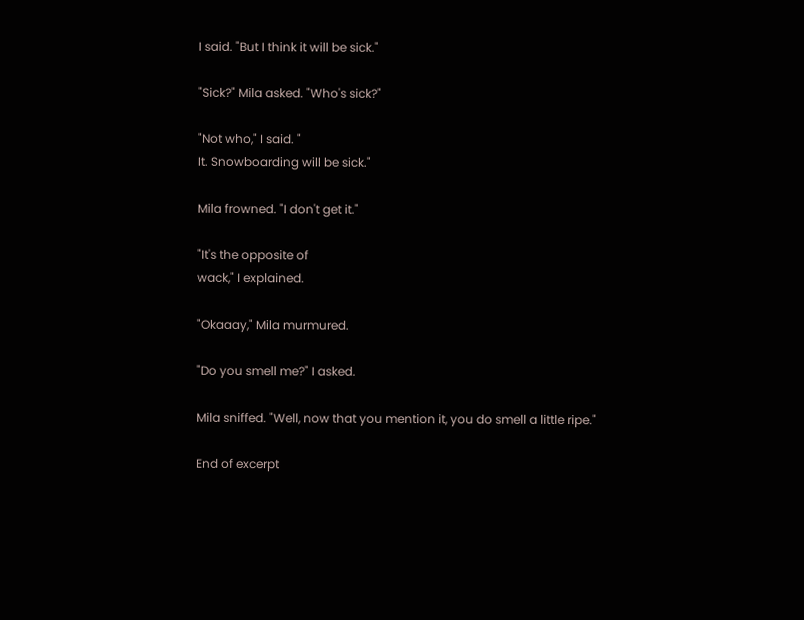I said. "But I think it will be sick."

"Sick?" Mila asked. "Who's sick?"

"Not who," I said. "
It. Snowboarding will be sick."

Mila frowned. "I don't get it."

"It's the opposite of
wack," I explained.

"Okaaay," Mila murmured.

"Do you smell me?" I asked.

Mila sniffed. "Well, now that you mention it, you do smell a little ripe."

End of excerpt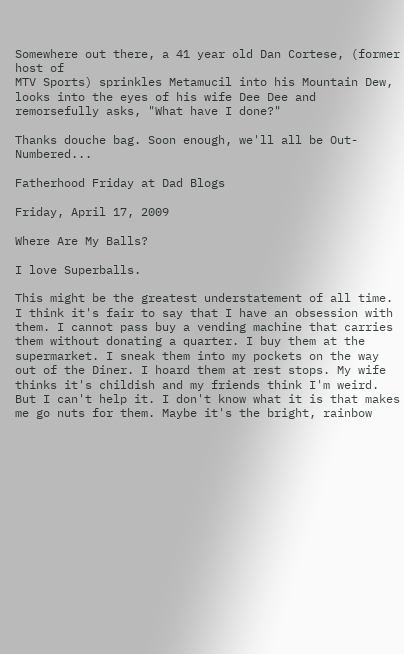Somewhere out there, a 41 year old Dan Cortese, (former host of
MTV Sports) sprinkles Metamucil into his Mountain Dew, looks into the eyes of his wife Dee Dee and remorsefully asks, "What have I done?"

Thanks douche bag. Soon enough, we'll all be Out-Numbered...

Fatherhood Friday at Dad Blogs

Friday, April 17, 2009

Where Are My Balls?

I love Superballs.

This might be the greatest understatement of all time. I think it's fair to say that I have an obsession with them. I cannot pass buy a vending machine that carries them without donating a quarter. I buy them at the supermarket. I sneak them into my pockets on the way out of the Diner. I hoard them at rest stops. My wife thinks it's childish and my friends think I'm weird. But I can't help it. I don't know what it is that makes me go nuts for them. Maybe it's the bright, rainbow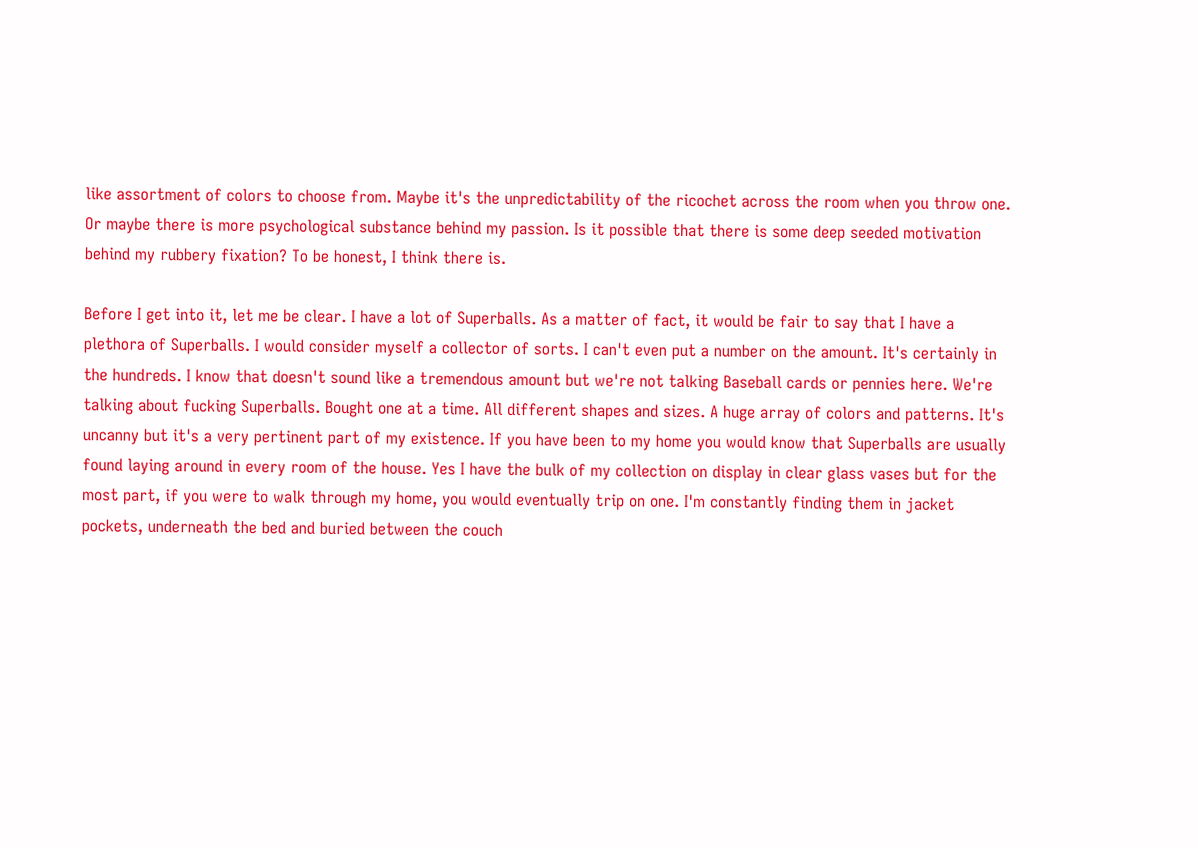like assortment of colors to choose from. Maybe it's the unpredictability of the ricochet across the room when you throw one. Or maybe there is more psychological substance behind my passion. Is it possible that there is some deep seeded motivation behind my rubbery fixation? To be honest, I think there is.

Before I get into it, let me be clear. I have a lot of Superballs. As a matter of fact, it would be fair to say that I have a plethora of Superballs. I would consider myself a collector of sorts. I can't even put a number on the amount. It's certainly in the hundreds. I know that doesn't sound like a tremendous amount but we're not talking Baseball cards or pennies here. We're talking about fucking Superballs. Bought one at a time. All different shapes and sizes. A huge array of colors and patterns. It's uncanny but it's a very pertinent part of my existence. If you have been to my home you would know that Superballs are usually found laying around in every room of the house. Yes I have the bulk of my collection on display in clear glass vases but for the most part, if you were to walk through my home, you would eventually trip on one. I'm constantly finding them in jacket pockets, underneath the bed and buried between the couch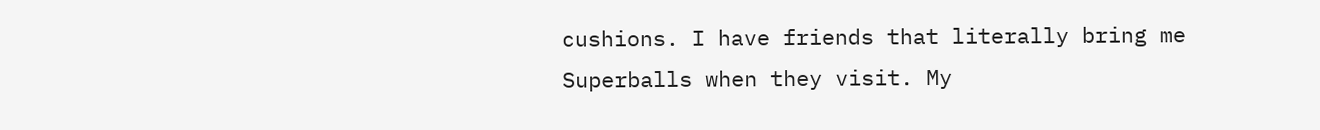cushions. I have friends that literally bring me Superballs when they visit. My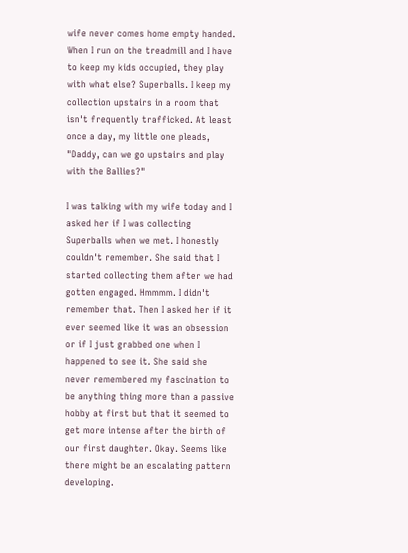wife never comes home empty handed. When I run on the treadmill and I have to keep my kids occupied, they play with what else? Superballs. I keep my collection upstairs in a room that isn't frequently trafficked. At least once a day, my little one pleads, "Daddy, can we go upstairs and play with the Ballies?"

I was talking with my wife today and I asked her if I was collecting Superballs when we met. I honestly couldn't remember. She said that I started collecting them after we had gotten engaged. Hmmmm. I didn't remember that. Then I asked her if it ever seemed like it was an obsession or if I just grabbed one when I happened to see it. She said she never remembered my fascination to be anything thing more than a passive hobby at first but that it seemed to get more intense after the birth of our first daughter. Okay. Seems like there might be an escalating pattern developing.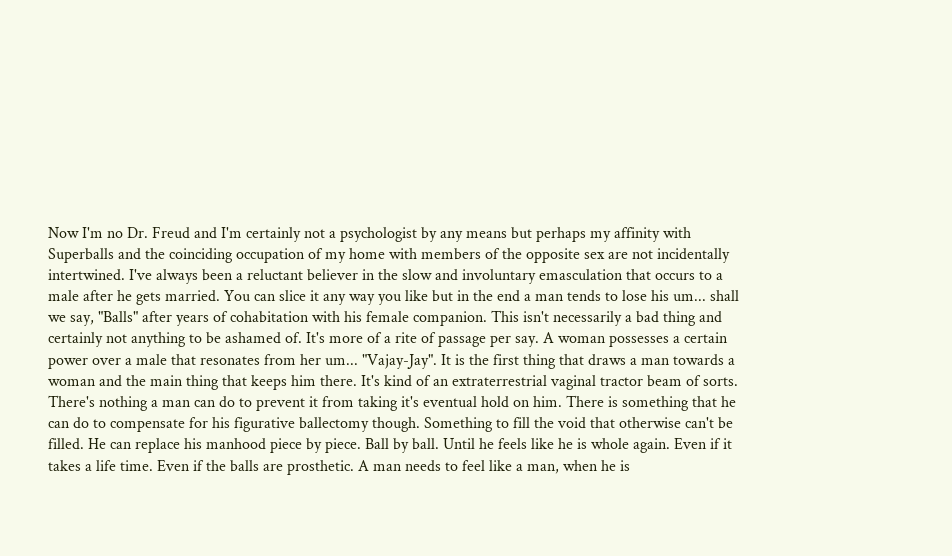Now I'm no Dr. Freud and I'm certainly not a psychologist by any means but perhaps my affinity with Superballs and the coinciding occupation of my home with members of the opposite sex are not incidentally intertwined. I've always been a reluctant believer in the slow and involuntary emasculation that occurs to a male after he gets married. You can slice it any way you like but in the end a man tends to lose his um... shall we say, "Balls" after years of cohabitation with his female companion. This isn't necessarily a bad thing and certainly not anything to be ashamed of. It's more of a rite of passage per say. A woman possesses a certain power over a male that resonates from her um... "Vajay-Jay". It is the first thing that draws a man towards a woman and the main thing that keeps him there. It's kind of an extraterrestrial vaginal tractor beam of sorts. There's nothing a man can do to prevent it from taking it's eventual hold on him. There is something that he can do to compensate for his figurative ballectomy though. Something to fill the void that otherwise can't be filled. He can replace his manhood piece by piece. Ball by ball. Until he feels like he is whole again. Even if it takes a life time. Even if the balls are prosthetic. A man needs to feel like a man, when he is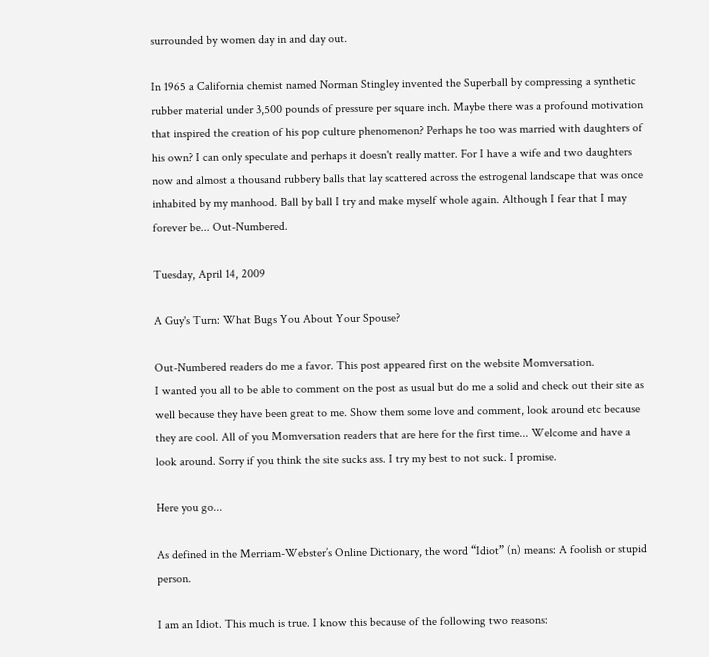surrounded by women day in and day out.

In 1965 a California chemist named Norman Stingley invented the Superball by compressing a synthetic rubber material under 3,500 pounds of pressure per square inch. Maybe there was a profound motivation that inspired the creation of his pop culture phenomenon? Perhaps he too was married with daughters of his own? I can only speculate and perhaps it doesn't really matter. For I have a wife and two daughters now and almost a thousand rubbery balls that lay scattered across the estrogenal landscape that was once inhabited by my manhood. Ball by ball I try and make myself whole again. Although I fear that I may forever be... Out-Numbered.

Tuesday, April 14, 2009

A Guy's Turn: What Bugs You About Your Spouse?

Out-Numbered readers do me a favor. This post appeared first on the website Momversation.
I wanted you all to be able to comment on the post as usual but do me a solid and check out their site as well because they have been great to me. Show them some love and comment, look around etc because they are cool. All of you Momversation readers that are here for the first time... Welcome and have a look around. Sorry if you think the site sucks ass. I try my best to not suck. I promise.

Here you go...

As defined in the Merriam-Webster’s Online Dictionary, the word “Idiot” (n) means: A foolish or stupid person.

I am an Idiot. This much is true. I know this because of the following two reasons: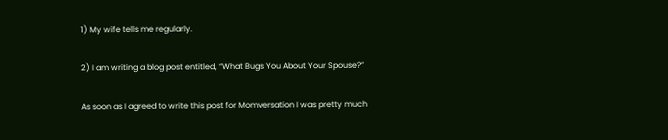1) My wife tells me regularly.

2) I am writing a blog post entitled, “What Bugs You About Your Spouse?”

As soon as I agreed to write this post for Momversation I was pretty much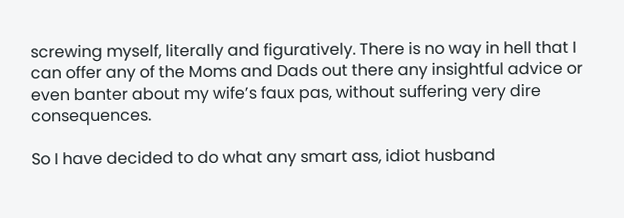screwing myself, literally and figuratively. There is no way in hell that I can offer any of the Moms and Dads out there any insightful advice or even banter about my wife’s faux pas, without suffering very dire consequences.

So I have decided to do what any smart ass, idiot husband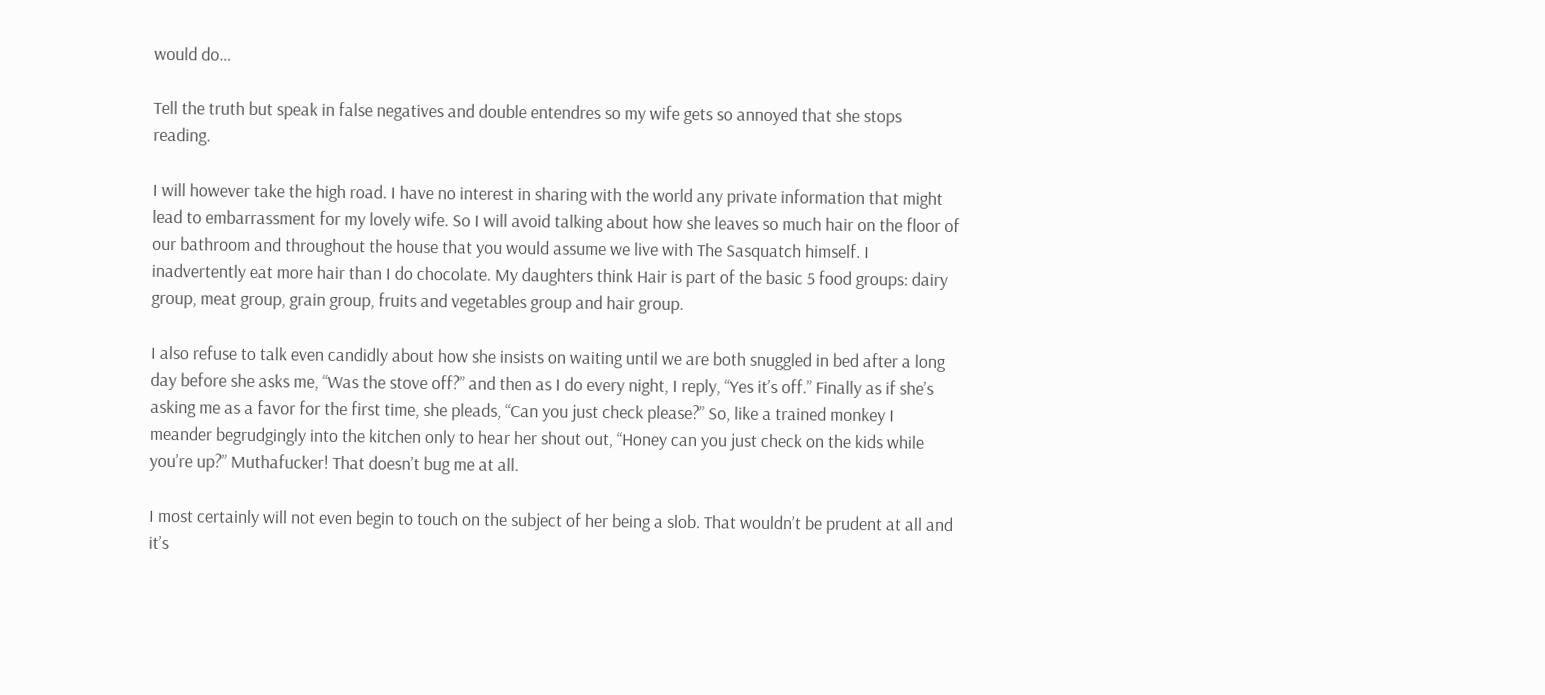would do…

Tell the truth but speak in false negatives and double entendres so my wife gets so annoyed that she stops reading.

I will however take the high road. I have no interest in sharing with the world any private information that might lead to embarrassment for my lovely wife. So I will avoid talking about how she leaves so much hair on the floor of our bathroom and throughout the house that you would assume we live with The Sasquatch himself. I inadvertently eat more hair than I do chocolate. My daughters think Hair is part of the basic 5 food groups: dairy group, meat group, grain group, fruits and vegetables group and hair group.

I also refuse to talk even candidly about how she insists on waiting until we are both snuggled in bed after a long day before she asks me, “Was the stove off?” and then as I do every night, I reply, “Yes it’s off.” Finally as if she’s asking me as a favor for the first time, she pleads, “Can you just check please?” So, like a trained monkey I meander begrudgingly into the kitchen only to hear her shout out, “Honey can you just check on the kids while you’re up?” Muthafucker! That doesn’t bug me at all.

I most certainly will not even begin to touch on the subject of her being a slob. That wouldn’t be prudent at all and it’s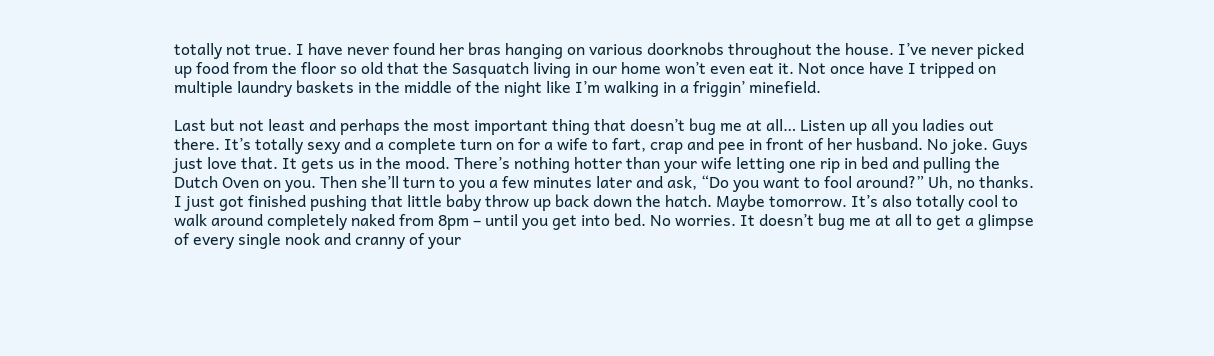totally not true. I have never found her bras hanging on various doorknobs throughout the house. I’ve never picked up food from the floor so old that the Sasquatch living in our home won’t even eat it. Not once have I tripped on multiple laundry baskets in the middle of the night like I’m walking in a friggin’ minefield.

Last but not least and perhaps the most important thing that doesn’t bug me at all… Listen up all you ladies out there. It’s totally sexy and a complete turn on for a wife to fart, crap and pee in front of her husband. No joke. Guys just love that. It gets us in the mood. There’s nothing hotter than your wife letting one rip in bed and pulling the Dutch Oven on you. Then she’ll turn to you a few minutes later and ask, “Do you want to fool around?” Uh, no thanks. I just got finished pushing that little baby throw up back down the hatch. Maybe tomorrow. It’s also totally cool to walk around completely naked from 8pm – until you get into bed. No worries. It doesn’t bug me at all to get a glimpse of every single nook and cranny of your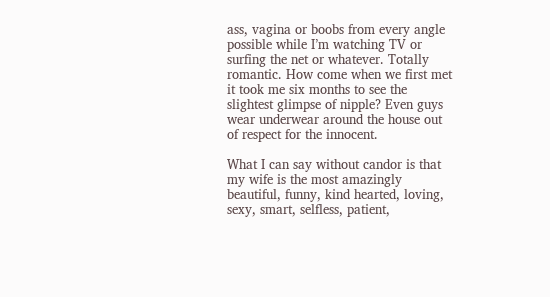ass, vagina or boobs from every angle possible while I’m watching TV or surfing the net or whatever. Totally romantic. How come when we first met it took me six months to see the slightest glimpse of nipple? Even guys wear underwear around the house out of respect for the innocent.

What I can say without candor is that my wife is the most amazingly beautiful, funny, kind hearted, loving, sexy, smart, selfless, patient,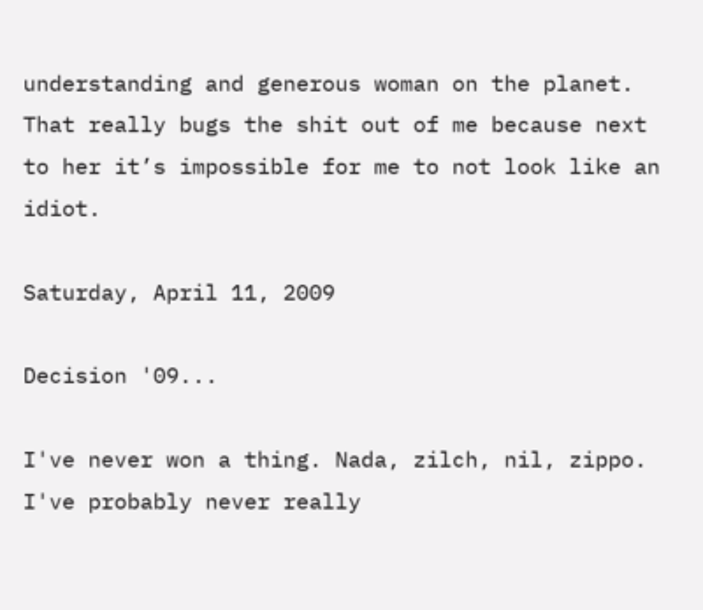understanding and generous woman on the planet. That really bugs the shit out of me because next to her it’s impossible for me to not look like an idiot.

Saturday, April 11, 2009

Decision '09...

I've never won a thing. Nada, zilch, nil, zippo. I've probably never really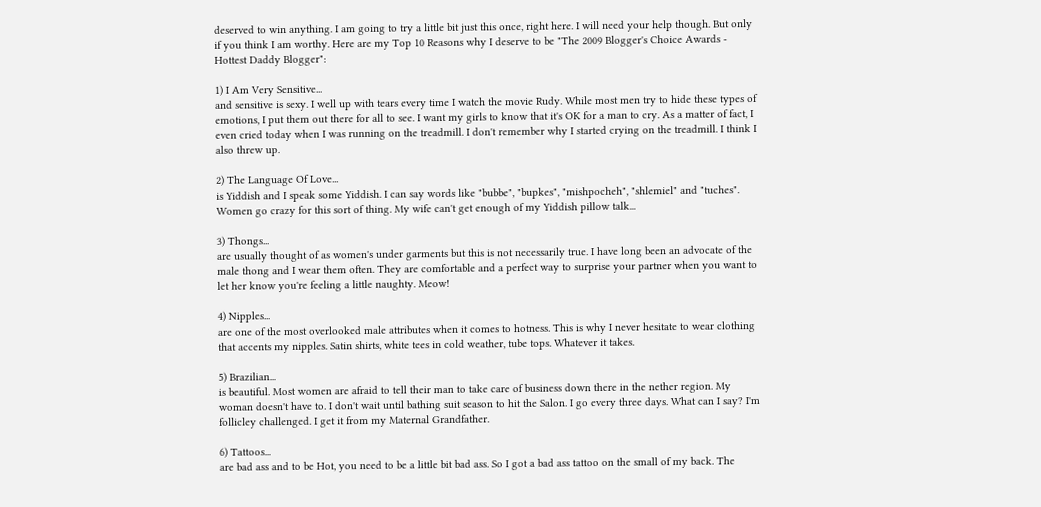deserved to win anything. I am going to try a little bit just this once, right here. I will need your help though. But only if you think I am worthy. Here are my Top 10 Reasons why I deserve to be "The 2009 Blogger's Choice Awards - Hottest Daddy Blogger":

1) I Am Very Sensitive...
and sensitive is sexy. I well up with tears every time I watch the movie Rudy. While most men try to hide these types of emotions, I put them out there for all to see. I want my girls to know that it's OK for a man to cry. As a matter of fact, I even cried today when I was running on the treadmill. I don't remember why I started crying on the treadmill. I think I also threw up.

2) The Language Of Love...
is Yiddish and I speak some Yiddish. I can say words like "bubbe", "bupkes", "mishpocheh", "shlemiel" and "tuches". Women go crazy for this sort of thing. My wife can't get enough of my Yiddish pillow talk...

3) Thongs...
are usually thought of as women's under garments but this is not necessarily true. I have long been an advocate of the male thong and I wear them often. They are comfortable and a perfect way to surprise your partner when you want to let her know you're feeling a little naughty. Meow!

4) Nipples...
are one of the most overlooked male attributes when it comes to hotness. This is why I never hesitate to wear clothing that accents my nipples. Satin shirts, white tees in cold weather, tube tops. Whatever it takes.

5) Brazilian...
is beautiful. Most women are afraid to tell their man to take care of business down there in the nether region. My woman doesn't have to. I don't wait until bathing suit season to hit the Salon. I go every three days. What can I say? I'm follicley challenged. I get it from my Maternal Grandfather.

6) Tattoos...
are bad ass and to be Hot, you need to be a little bit bad ass. So I got a bad ass tattoo on the small of my back. The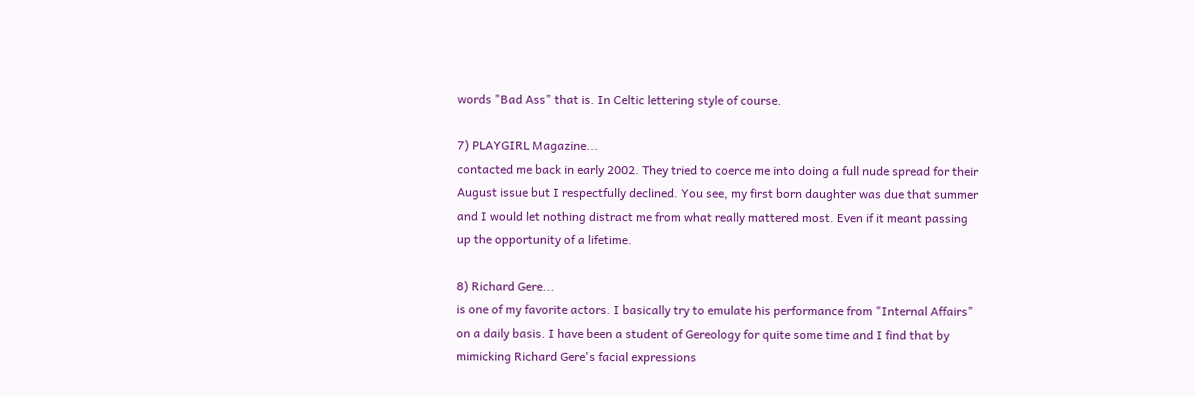words "Bad Ass" that is. In Celtic lettering style of course.

7) PLAYGIRL Magazine...
contacted me back in early 2002. They tried to coerce me into doing a full nude spread for their August issue but I respectfully declined. You see, my first born daughter was due that summer and I would let nothing distract me from what really mattered most. Even if it meant passing up the opportunity of a lifetime.

8) Richard Gere...
is one of my favorite actors. I basically try to emulate his performance from "Internal Affairs" on a daily basis. I have been a student of Gereology for quite some time and I find that by mimicking Richard Gere's facial expressions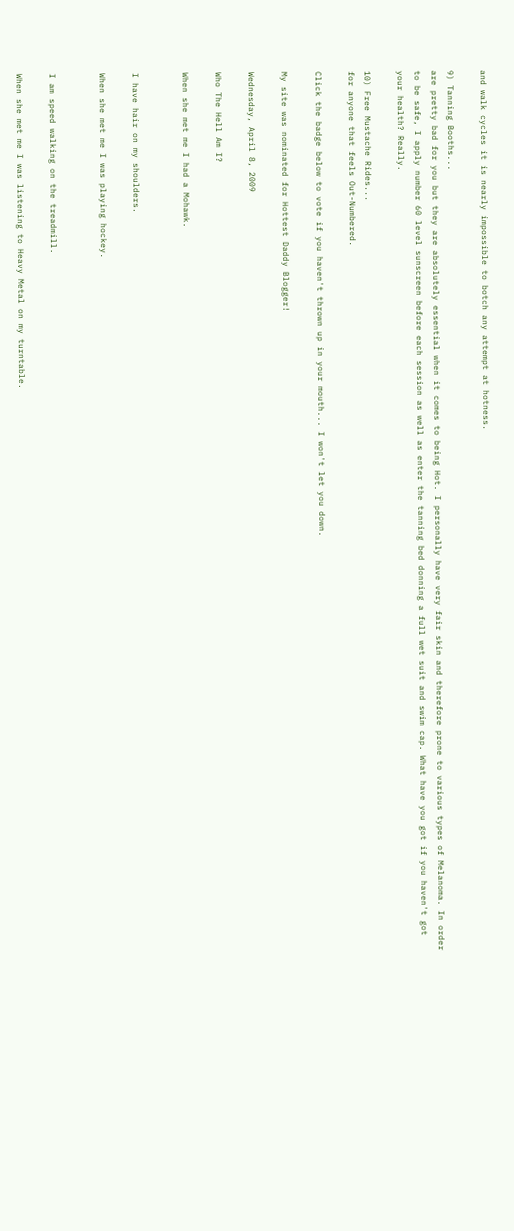and walk cycles it is nearly impossible to botch any attempt at hotness.

9) Tanning Booths...
are pretty bad for you but they are absolutely essential when it comes to being Hot. I personally have very fair skin and therefore prone to various types of Melanoma. In order to be safe, I apply number 60 level sunscreen before each session as well as enter the tanning bed donning a full wet suit and swim cap. What have you got if you haven't got your health? Really.

10) Free Mustache Rides...
for anyone that feels Out-Numbered.

Click the badge below to vote if you haven't thrown up in your mouth... I won't let you down.

My site was nominated for Hottest Daddy Blogger!

Wednesday, April 8, 2009

Who The Hell Am I?

When she met me I had a Mohawk.


I have hair on my shoulders.

When she met me I was playing hockey.


I am speed walking on the treadmill.

When she met me I was listening to Heavy Metal on my turntable.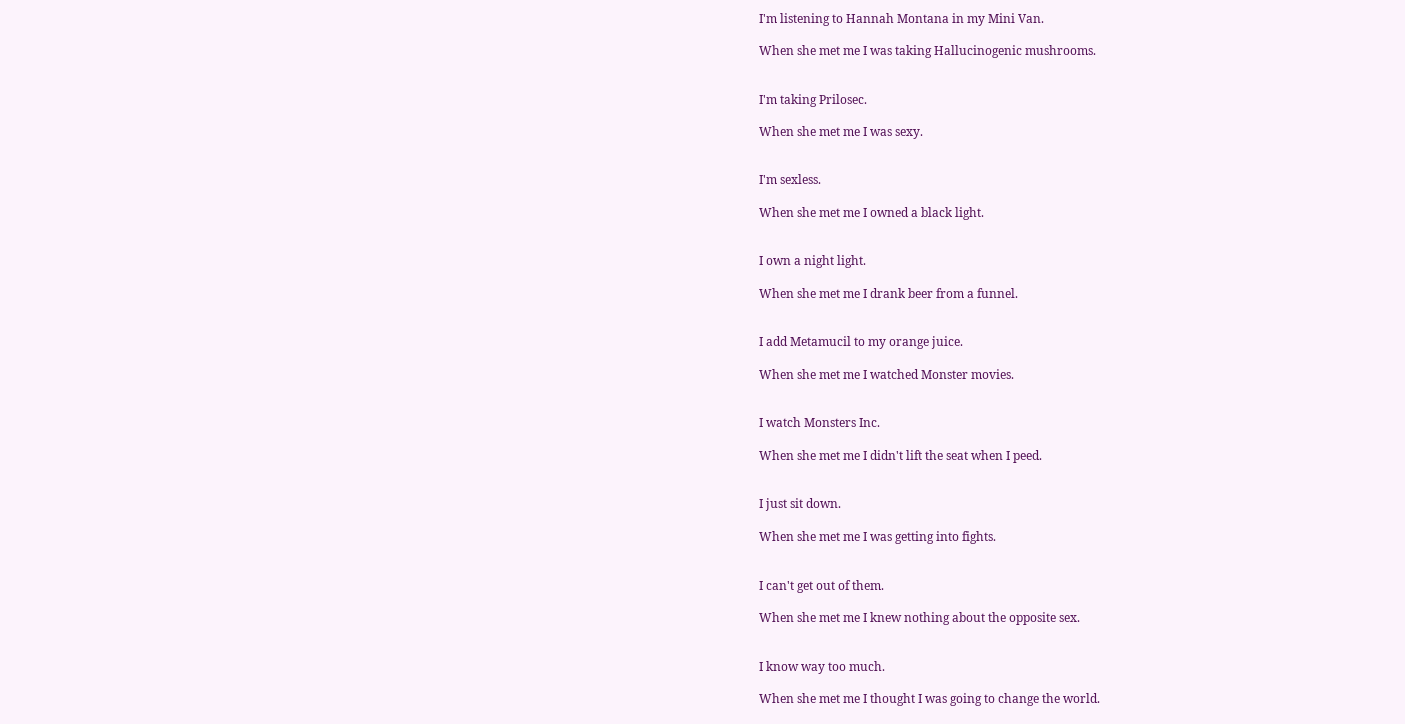I'm listening to Hannah Montana in my Mini Van.

When she met me I was taking Hallucinogenic mushrooms.


I'm taking Prilosec.

When she met me I was sexy.


I'm sexless.

When she met me I owned a black light.


I own a night light.

When she met me I drank beer from a funnel.


I add Metamucil to my orange juice.

When she met me I watched Monster movies.


I watch Monsters Inc.

When she met me I didn't lift the seat when I peed.


I just sit down.

When she met me I was getting into fights.


I can't get out of them.

When she met me I knew nothing about the opposite sex.


I know way too much.

When she met me I thought I was going to change the world.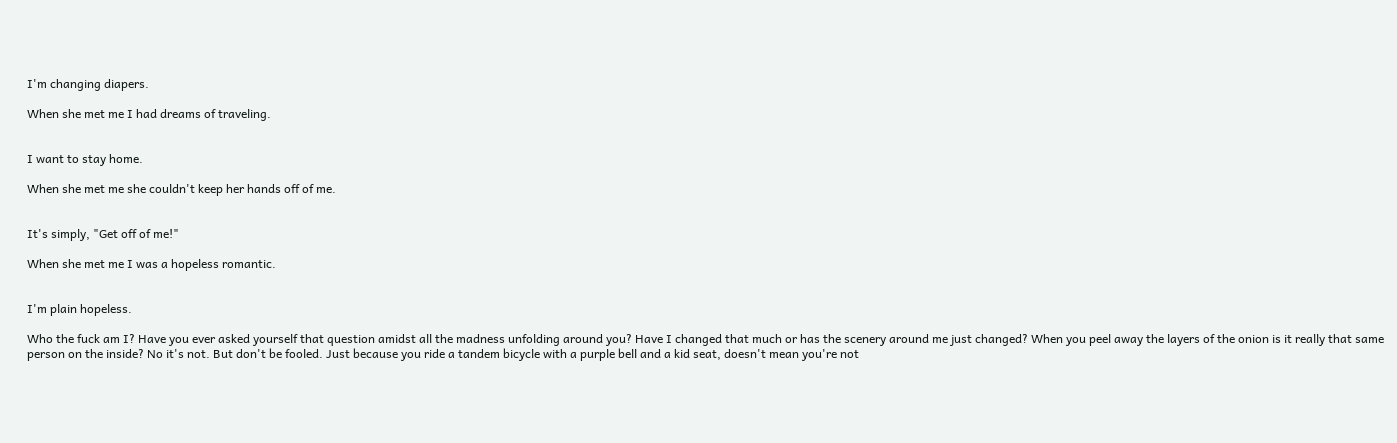I'm changing diapers.

When she met me I had dreams of traveling.


I want to stay home.

When she met me she couldn't keep her hands off of me.


It's simply, "Get off of me!"

When she met me I was a hopeless romantic.


I'm plain hopeless.

Who the fuck am I? Have you ever asked yourself that question amidst all the madness unfolding around you? Have I changed that much or has the scenery around me just changed? When you peel away the layers of the onion is it really that same person on the inside? No it's not. But don't be fooled. Just because you ride a tandem bicycle with a purple bell and a kid seat, doesn't mean you're not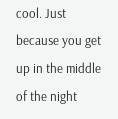cool. Just because you get up in the middle of the night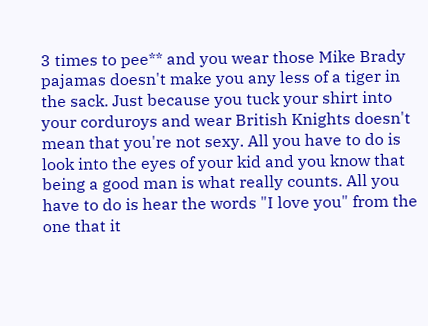3 times to pee** and you wear those Mike Brady pajamas doesn't make you any less of a tiger in the sack. Just because you tuck your shirt into your corduroys and wear British Knights doesn't mean that you're not sexy. All you have to do is look into the eyes of your kid and you know that being a good man is what really counts. All you have to do is hear the words "I love you" from the one that it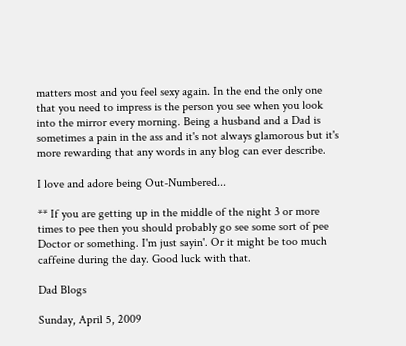matters most and you feel sexy again. In the end the only one that you need to impress is the person you see when you look into the mirror every morning. Being a husband and a Dad is sometimes a pain in the ass and it's not always glamorous but it's more rewarding that any words in any blog can ever describe.

I love and adore being Out-Numbered...

** If you are getting up in the middle of the night 3 or more times to pee then you should probably go see some sort of pee Doctor or something. I'm just sayin'. Or it might be too much caffeine during the day. Good luck with that.

Dad Blogs

Sunday, April 5, 2009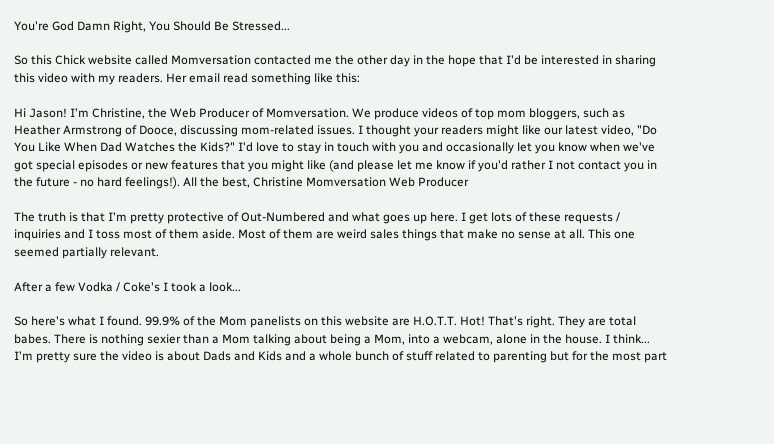You're God Damn Right, You Should Be Stressed...

So this Chick website called Momversation contacted me the other day in the hope that I'd be interested in sharing this video with my readers. Her email read something like this:

Hi Jason! I'm Christine, the Web Producer of Momversation. We produce videos of top mom bloggers, such as Heather Armstrong of Dooce, discussing mom-related issues. I thought your readers might like our latest video, "Do You Like When Dad Watches the Kids?" I'd love to stay in touch with you and occasionally let you know when we've got special episodes or new features that you might like (and please let me know if you'd rather I not contact you in the future - no hard feelings!). All the best, Christine Momversation Web Producer

The truth is that I'm pretty protective of Out-Numbered and what goes up here. I get lots of these requests / inquiries and I toss most of them aside. Most of them are weird sales things that make no sense at all. This one seemed partially relevant.

After a few Vodka / Coke's I took a look...

So here's what I found. 99.9% of the Mom panelists on this website are H.O.T.T. Hot! That's right. They are total babes. There is nothing sexier than a Mom talking about being a Mom, into a webcam, alone in the house. I think... I'm pretty sure the video is about Dads and Kids and a whole bunch of stuff related to parenting but for the most part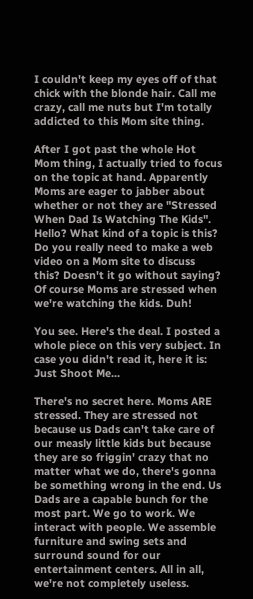I couldn't keep my eyes off of that chick with the blonde hair. Call me crazy, call me nuts but I'm totally addicted to this Mom site thing.

After I got past the whole Hot Mom thing, I actually tried to focus on the topic at hand. Apparently Moms are eager to jabber about whether or not they are "Stressed When Dad Is Watching The Kids". Hello? What kind of a topic is this? Do you really need to make a web video on a Mom site to discuss this? Doesn't it go without saying? Of course Moms are stressed when we're watching the kids. Duh!

You see. Here's the deal. I posted a whole piece on this very subject. In case you didn't read it, here it is: Just Shoot Me...

There's no secret here. Moms ARE stressed. They are stressed not because us Dads can't take care of our measly little kids but because they are so friggin' crazy that no matter what we do, there's gonna be something wrong in the end. Us Dads are a capable bunch for the most part. We go to work. We interact with people. We assemble furniture and swing sets and surround sound for our entertainment centers. All in all, we're not completely useless.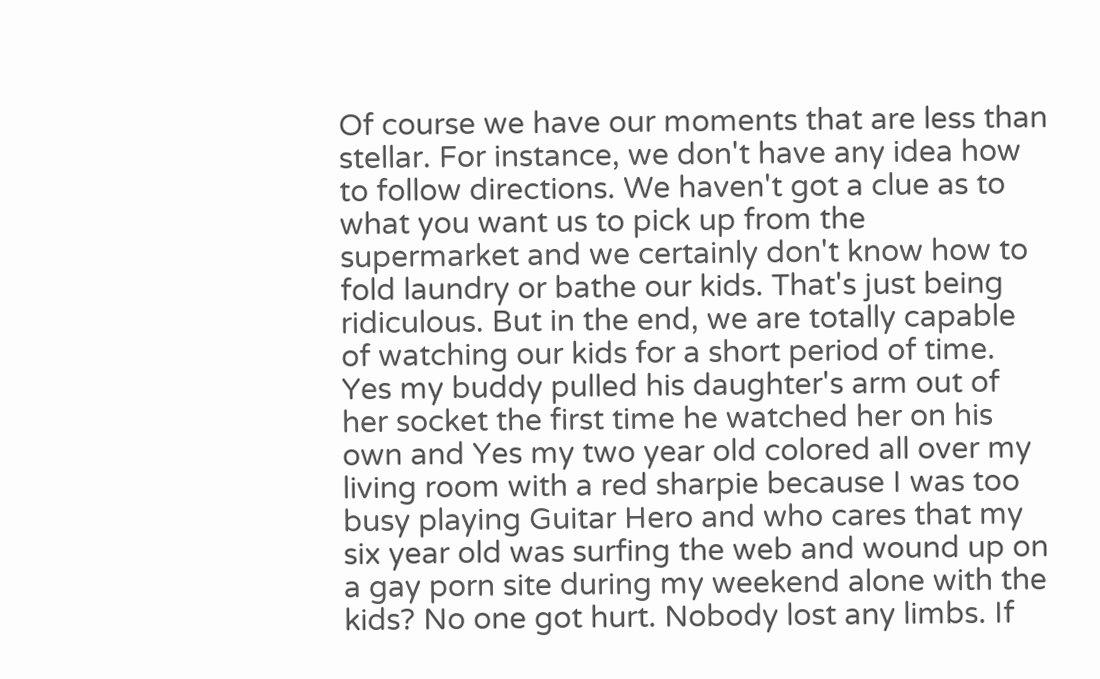Of course we have our moments that are less than stellar. For instance, we don't have any idea how to follow directions. We haven't got a clue as to what you want us to pick up from the supermarket and we certainly don't know how to fold laundry or bathe our kids. That's just being ridiculous. But in the end, we are totally capable of watching our kids for a short period of time. Yes my buddy pulled his daughter's arm out of her socket the first time he watched her on his own and Yes my two year old colored all over my living room with a red sharpie because I was too busy playing Guitar Hero and who cares that my six year old was surfing the web and wound up on a gay porn site during my weekend alone with the kids? No one got hurt. Nobody lost any limbs. If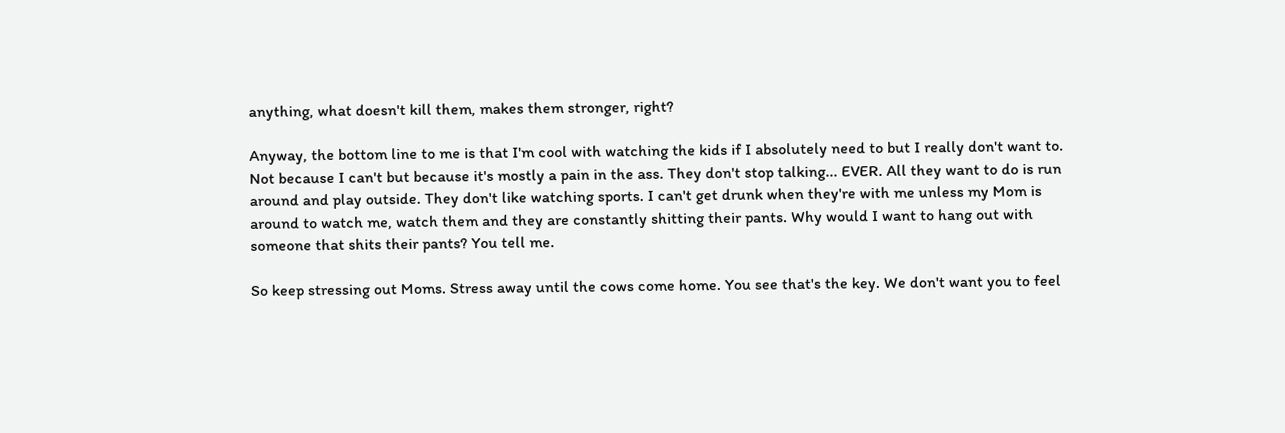anything, what doesn't kill them, makes them stronger, right?

Anyway, the bottom line to me is that I'm cool with watching the kids if I absolutely need to but I really don't want to. Not because I can't but because it's mostly a pain in the ass. They don't stop talking... EVER. All they want to do is run around and play outside. They don't like watching sports. I can't get drunk when they're with me unless my Mom is around to watch me, watch them and they are constantly shitting their pants. Why would I want to hang out with someone that shits their pants? You tell me.

So keep stressing out Moms. Stress away until the cows come home. You see that's the key. We don't want you to feel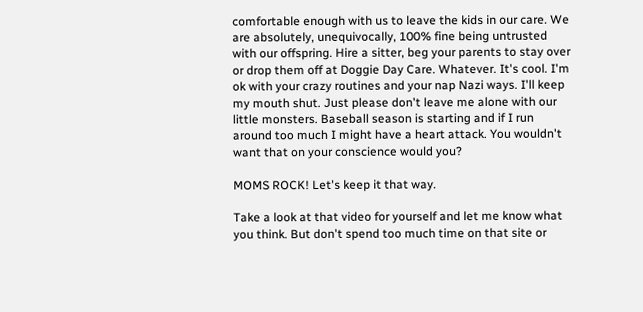comfortable enough with us to leave the kids in our care. We are absolutely, unequivocally, 100% fine being untrusted with our offspring. Hire a sitter, beg your parents to stay over or drop them off at Doggie Day Care. Whatever. It's cool. I'm ok with your crazy routines and your nap Nazi ways. I'll keep my mouth shut. Just please don't leave me alone with our little monsters. Baseball season is starting and if I run around too much I might have a heart attack. You wouldn't want that on your conscience would you?

MOMS ROCK! Let's keep it that way.

Take a look at that video for yourself and let me know what you think. But don't spend too much time on that site or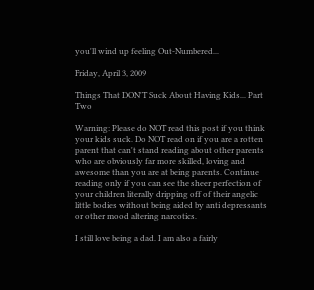you'll wind up feeling Out-Numbered...

Friday, April 3, 2009

Things That DON'T Suck About Having Kids... Part Two

Warning: Please do NOT read this post if you think your kids suck. Do NOT read on if you are a rotten parent that can't stand reading about other parents who are obviously far more skilled, loving and awesome than you are at being parents. Continue reading only if you can see the sheer perfection of your children literally dripping off of their angelic little bodies without being aided by anti depressants or other mood altering narcotics.

I still love being a dad. I am also a fairly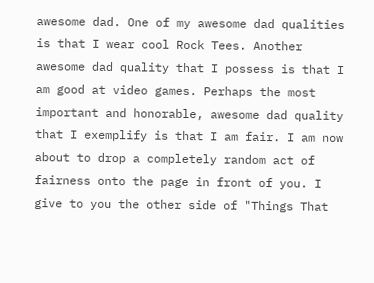awesome dad. One of my awesome dad qualities is that I wear cool Rock Tees. Another awesome dad quality that I possess is that I am good at video games. Perhaps the most important and honorable, awesome dad quality that I exemplify is that I am fair. I am now about to drop a completely random act of fairness onto the page in front of you. I give to you the other side of "Things That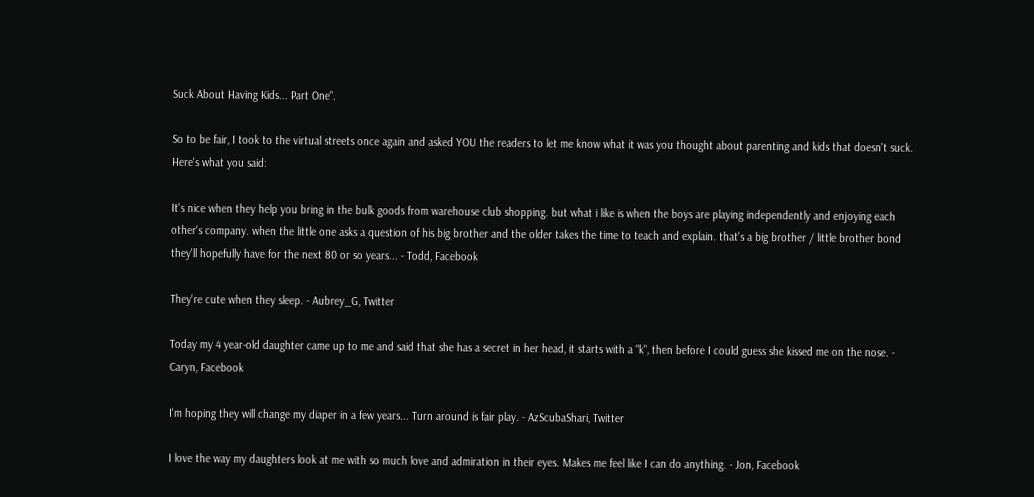Suck About Having Kids... Part One".

So to be fair, I took to the virtual streets once again and asked YOU the readers to let me know what it was you thought about parenting and kids that doesn't suck. Here's what you said:

It's nice when they help you bring in the bulk goods from warehouse club shopping. but what i like is when the boys are playing independently and enjoying each other's company. when the little one asks a question of his big brother and the older takes the time to teach and explain. that's a big brother / little brother bond they'll hopefully have for the next 80 or so years... - Todd, Facebook

They're cute when they sleep. - Aubrey_G, Twitter

Today my 4 year-old daughter came up to me and said that she has a secret in her head, it starts with a "k", then before I could guess she kissed me on the nose. - Caryn, Facebook

I'm hoping they will change my diaper in a few years... Turn around is fair play. - AzScubaShari, Twitter

I love the way my daughters look at me with so much love and admiration in their eyes. Makes me feel like I can do anything. - Jon, Facebook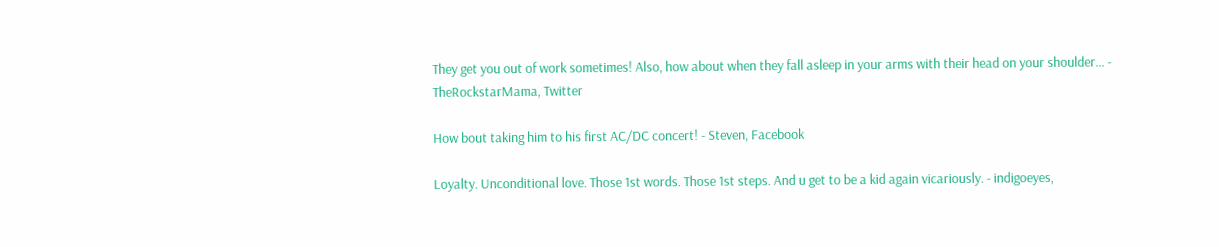They get you out of work sometimes! Also, how about when they fall asleep in your arms with their head on your shoulder... - TheRockstarMama, Twitter

How bout taking him to his first AC/DC concert! - Steven, Facebook

Loyalty. Unconditional love. Those 1st words. Those 1st steps. And u get to be a kid again vicariously. - indigoeyes,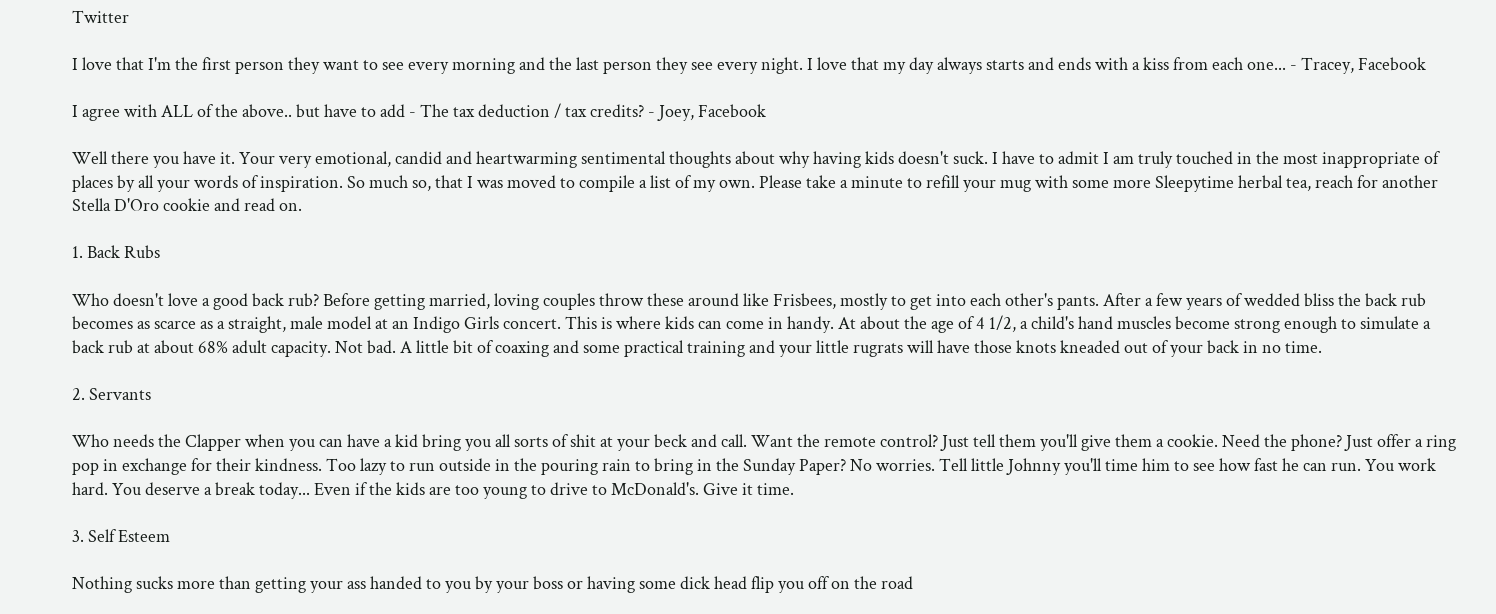Twitter

I love that I'm the first person they want to see every morning and the last person they see every night. I love that my day always starts and ends with a kiss from each one... - Tracey, Facebook

I agree with ALL of the above.. but have to add - The tax deduction / tax credits? - Joey, Facebook

Well there you have it. Your very emotional, candid and heartwarming sentimental thoughts about why having kids doesn't suck. I have to admit I am truly touched in the most inappropriate of places by all your words of inspiration. So much so, that I was moved to compile a list of my own. Please take a minute to refill your mug with some more Sleepytime herbal tea, reach for another Stella D'Oro cookie and read on.

1. Back Rubs

Who doesn't love a good back rub? Before getting married, loving couples throw these around like Frisbees, mostly to get into each other's pants. After a few years of wedded bliss the back rub becomes as scarce as a straight, male model at an Indigo Girls concert. This is where kids can come in handy. At about the age of 4 1/2, a child's hand muscles become strong enough to simulate a back rub at about 68% adult capacity. Not bad. A little bit of coaxing and some practical training and your little rugrats will have those knots kneaded out of your back in no time.

2. Servants

Who needs the Clapper when you can have a kid bring you all sorts of shit at your beck and call. Want the remote control? Just tell them you'll give them a cookie. Need the phone? Just offer a ring pop in exchange for their kindness. Too lazy to run outside in the pouring rain to bring in the Sunday Paper? No worries. Tell little Johnny you'll time him to see how fast he can run. You work hard. You deserve a break today... Even if the kids are too young to drive to McDonald's. Give it time.

3. Self Esteem

Nothing sucks more than getting your ass handed to you by your boss or having some dick head flip you off on the road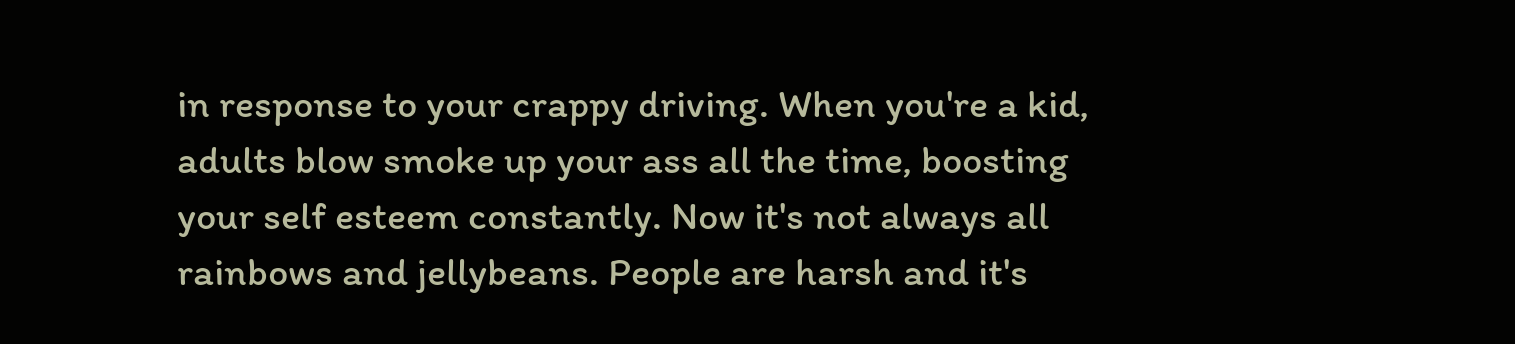in response to your crappy driving. When you're a kid, adults blow smoke up your ass all the time, boosting your self esteem constantly. Now it's not always all rainbows and jellybeans. People are harsh and it's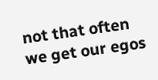not that often we get our egos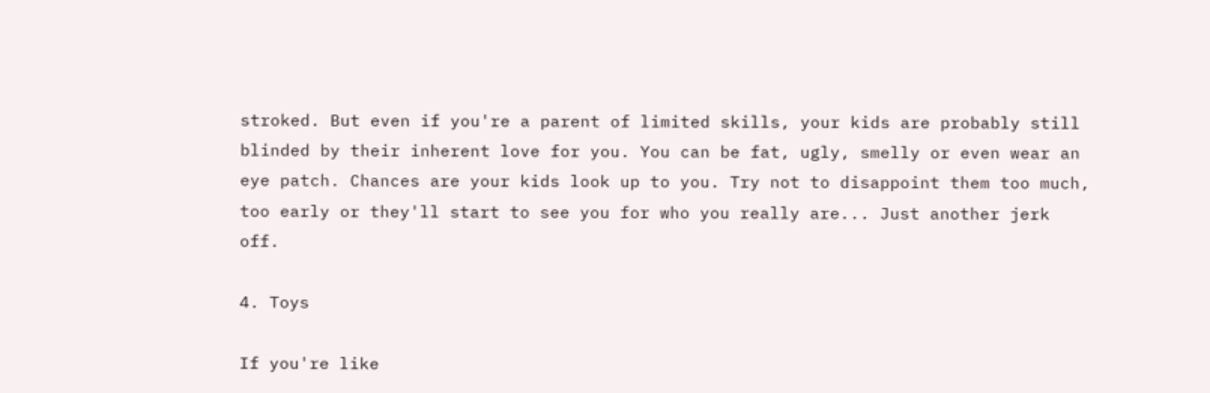stroked. But even if you're a parent of limited skills, your kids are probably still blinded by their inherent love for you. You can be fat, ugly, smelly or even wear an eye patch. Chances are your kids look up to you. Try not to disappoint them too much, too early or they'll start to see you for who you really are... Just another jerk off.

4. Toys

If you're like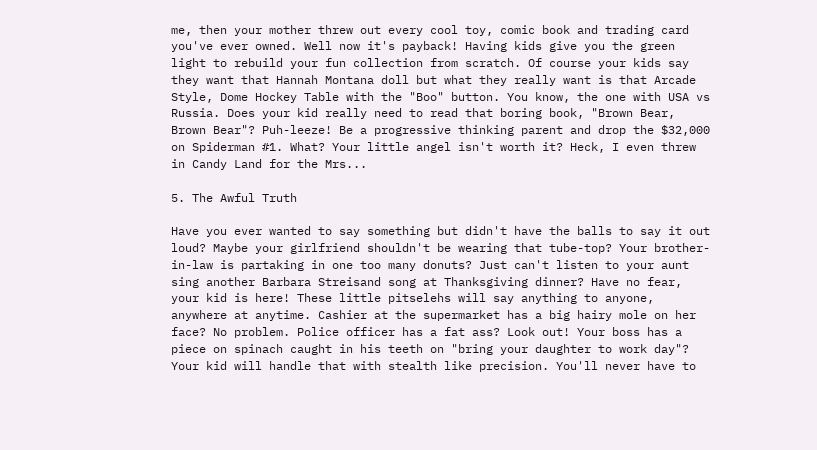me, then your mother threw out every cool toy, comic book and trading card you've ever owned. Well now it's payback! Having kids give you the green light to rebuild your fun collection from scratch. Of course your kids say they want that Hannah Montana doll but what they really want is that Arcade Style, Dome Hockey Table with the "Boo" button. You know, the one with USA vs Russia. Does your kid really need to read that boring book, "Brown Bear, Brown Bear"? Puh-leeze! Be a progressive thinking parent and drop the $32,000 on Spiderman #1. What? Your little angel isn't worth it? Heck, I even threw in Candy Land for the Mrs...

5. The Awful Truth

Have you ever wanted to say something but didn't have the balls to say it out loud? Maybe your girlfriend shouldn't be wearing that tube-top? Your brother-in-law is partaking in one too many donuts? Just can't listen to your aunt sing another Barbara Streisand song at Thanksgiving dinner? Have no fear, your kid is here! These little pitselehs will say anything to anyone, anywhere at anytime. Cashier at the supermarket has a big hairy mole on her face? No problem. Police officer has a fat ass? Look out! Your boss has a piece on spinach caught in his teeth on "bring your daughter to work day"? Your kid will handle that with stealth like precision. You'll never have to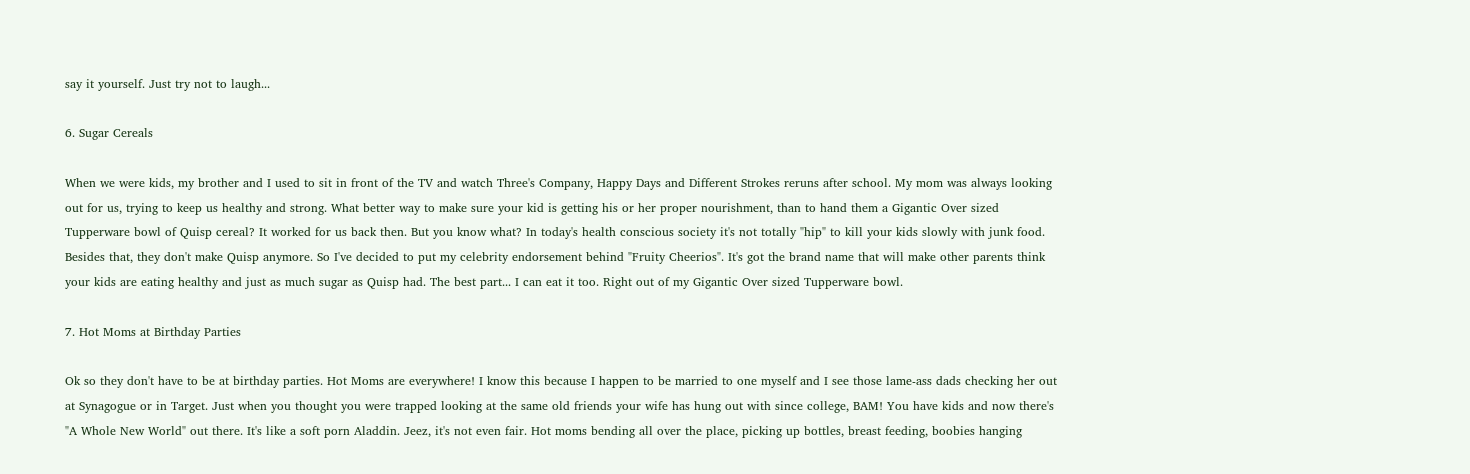say it yourself. Just try not to laugh...

6. Sugar Cereals

When we were kids, my brother and I used to sit in front of the TV and watch Three's Company, Happy Days and Different Strokes reruns after school. My mom was always looking out for us, trying to keep us healthy and strong. What better way to make sure your kid is getting his or her proper nourishment, than to hand them a Gigantic Over sized Tupperware bowl of Quisp cereal? It worked for us back then. But you know what? In today's health conscious society it's not totally "hip" to kill your kids slowly with junk food. Besides that, they don't make Quisp anymore. So I've decided to put my celebrity endorsement behind "Fruity Cheerios". It's got the brand name that will make other parents think your kids are eating healthy and just as much sugar as Quisp had. The best part... I can eat it too. Right out of my Gigantic Over sized Tupperware bowl.

7. Hot Moms at Birthday Parties

Ok so they don't have to be at birthday parties. Hot Moms are everywhere! I know this because I happen to be married to one myself and I see those lame-ass dads checking her out at Synagogue or in Target. Just when you thought you were trapped looking at the same old friends your wife has hung out with since college, BAM! You have kids and now there's "A Whole New World" out there. It's like a soft porn Aladdin. Jeez, it's not even fair. Hot moms bending all over the place, picking up bottles, breast feeding, boobies hanging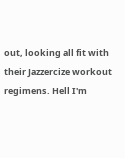out, looking all fit with their Jazzercize workout regimens. Hell I'm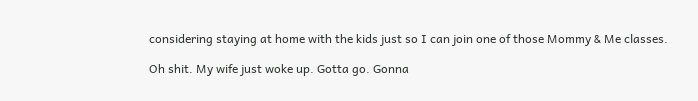considering staying at home with the kids just so I can join one of those Mommy & Me classes.

Oh shit. My wife just woke up. Gotta go. Gonna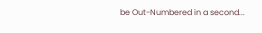be Out-Numbered in a second...